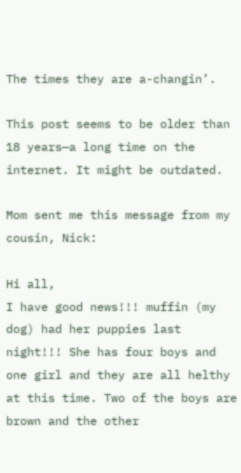The times they are a-changin’.

This post seems to be older than 18 years—a long time on the internet. It might be outdated.

Mom sent me this message from my cousin, Nick:

Hi all,
I have good news!!! muffin (my dog) had her puppies last night!!! She has four boys and one girl and they are all helthy at this time. Two of the boys are brown and the other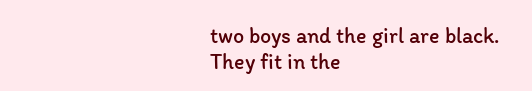two boys and the girl are black. They fit in the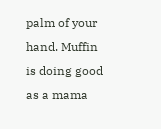palm of your hand. Muffin is doing good as a mama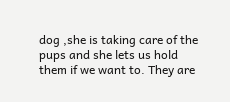dog ,she is taking care of the pups and she lets us hold them if we want to. They are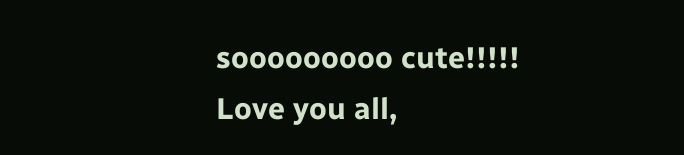sooooooooo cute!!!!!
Love you all,